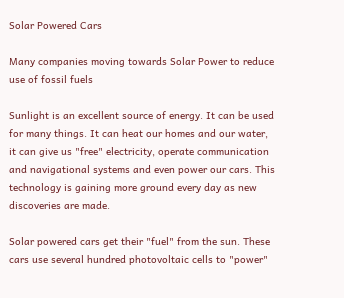Solar Powered Cars

Many companies moving towards Solar Power to reduce use of fossil fuels

Sunlight is an excellent source of energy. It can be used for many things. It can heat our homes and our water, it can give us "free" electricity, operate communication and navigational systems and even power our cars. This technology is gaining more ground every day as new discoveries are made.

Solar powered cars get their "fuel" from the sun. These cars use several hundred photovoltaic cells to "power"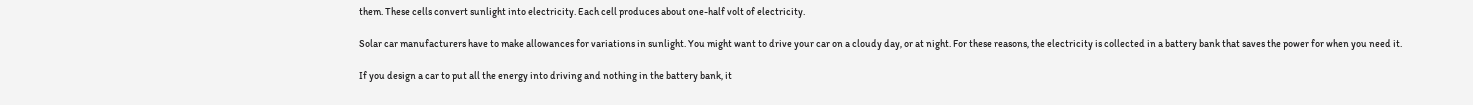them. These cells convert sunlight into electricity. Each cell produces about one-half volt of electricity.

Solar car manufacturers have to make allowances for variations in sunlight. You might want to drive your car on a cloudy day, or at night. For these reasons, the electricity is collected in a battery bank that saves the power for when you need it.

If you design a car to put all the energy into driving and nothing in the battery bank, it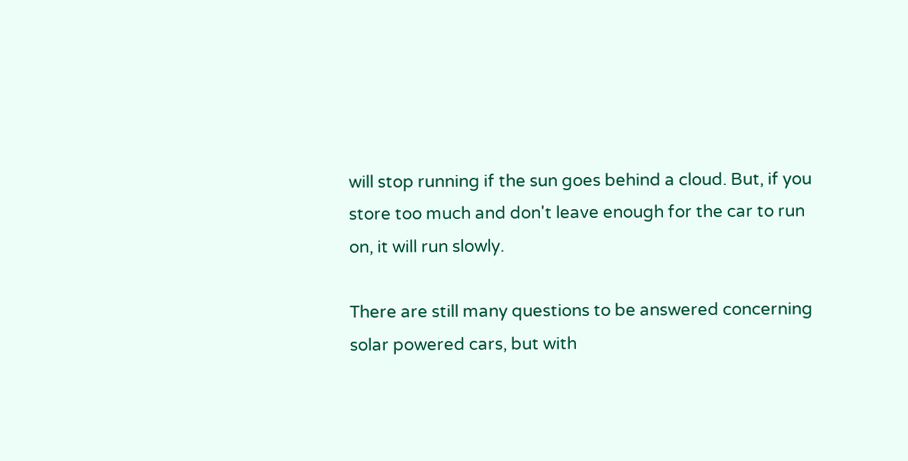will stop running if the sun goes behind a cloud. But, if you store too much and don't leave enough for the car to run on, it will run slowly.

There are still many questions to be answered concerning solar powered cars, but with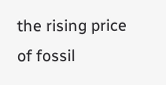the rising price of fossil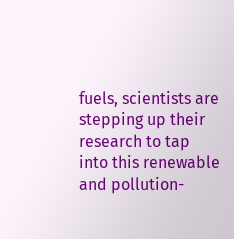fuels, scientists are stepping up their research to tap into this renewable and pollution-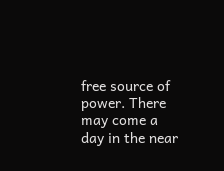free source of power. There may come a day in the near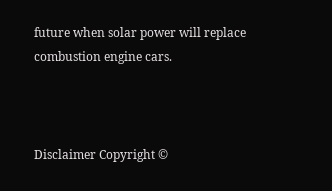future when solar power will replace combustion engine cars.



Disclaimer Copyright ©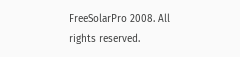FreeSolarPro 2008. All rights reserved.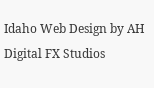Idaho Web Design by AH Digital FX Studios